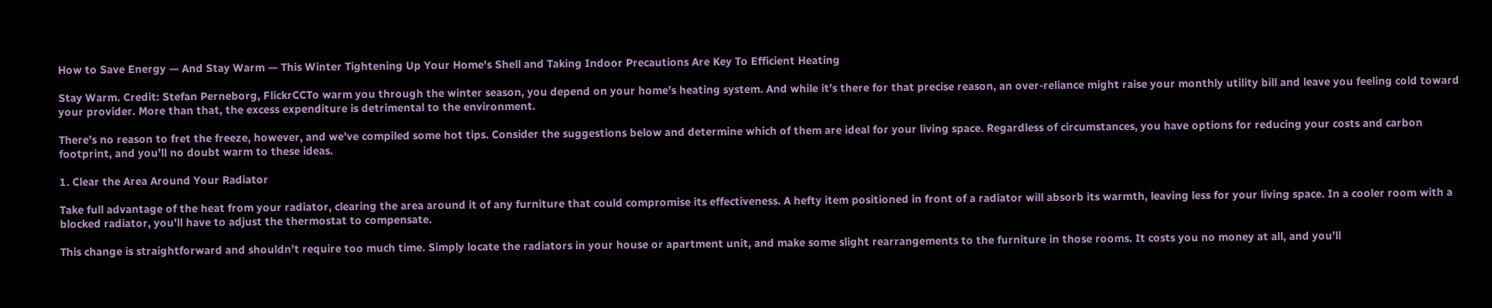How to Save Energy — And Stay Warm — This Winter Tightening Up Your Home's Shell and Taking Indoor Precautions Are Key To Efficient Heating

Stay Warm. Credit: Stefan Perneborg, FlickrCCTo warm you through the winter season, you depend on your home’s heating system. And while it’s there for that precise reason, an over-reliance might raise your monthly utility bill and leave you feeling cold toward your provider. More than that, the excess expenditure is detrimental to the environment.

There’s no reason to fret the freeze, however, and we’ve compiled some hot tips. Consider the suggestions below and determine which of them are ideal for your living space. Regardless of circumstances, you have options for reducing your costs and carbon footprint, and you’ll no doubt warm to these ideas.

1. Clear the Area Around Your Radiator

Take full advantage of the heat from your radiator, clearing the area around it of any furniture that could compromise its effectiveness. A hefty item positioned in front of a radiator will absorb its warmth, leaving less for your living space. In a cooler room with a blocked radiator, you’ll have to adjust the thermostat to compensate.

This change is straightforward and shouldn’t require too much time. Simply locate the radiators in your house or apartment unit, and make some slight rearrangements to the furniture in those rooms. It costs you no money at all, and you’ll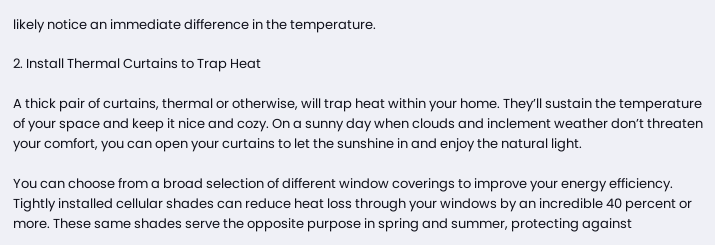likely notice an immediate difference in the temperature.

2. Install Thermal Curtains to Trap Heat

A thick pair of curtains, thermal or otherwise, will trap heat within your home. They’ll sustain the temperature of your space and keep it nice and cozy. On a sunny day when clouds and inclement weather don’t threaten your comfort, you can open your curtains to let the sunshine in and enjoy the natural light.

You can choose from a broad selection of different window coverings to improve your energy efficiency. Tightly installed cellular shades can reduce heat loss through your windows by an incredible 40 percent or more. These same shades serve the opposite purpose in spring and summer, protecting against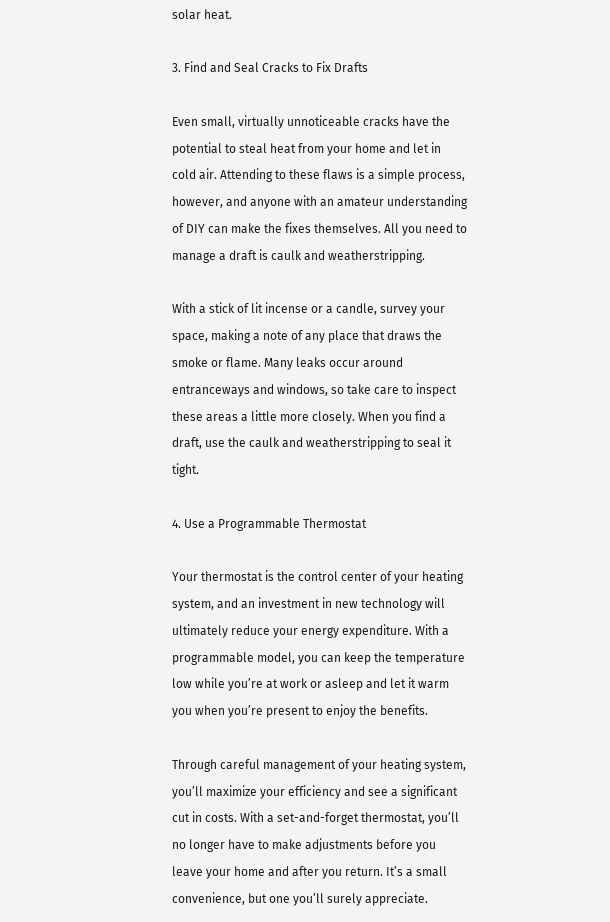solar heat.

3. Find and Seal Cracks to Fix Drafts

Even small, virtually unnoticeable cracks have the potential to steal heat from your home and let in cold air. Attending to these flaws is a simple process, however, and anyone with an amateur understanding of DIY can make the fixes themselves. All you need to manage a draft is caulk and weatherstripping.

With a stick of lit incense or a candle, survey your space, making a note of any place that draws the smoke or flame. Many leaks occur around entranceways and windows, so take care to inspect these areas a little more closely. When you find a draft, use the caulk and weatherstripping to seal it tight.

4. Use a Programmable Thermostat

Your thermostat is the control center of your heating system, and an investment in new technology will ultimately reduce your energy expenditure. With a programmable model, you can keep the temperature low while you’re at work or asleep and let it warm you when you’re present to enjoy the benefits.

Through careful management of your heating system, you’ll maximize your efficiency and see a significant cut in costs. With a set-and-forget thermostat, you’ll no longer have to make adjustments before you leave your home and after you return. It’s a small convenience, but one you’ll surely appreciate.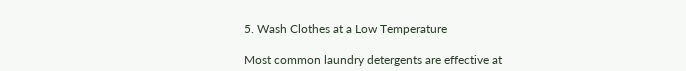5. Wash Clothes at a Low Temperature

Most common laundry detergents are effective at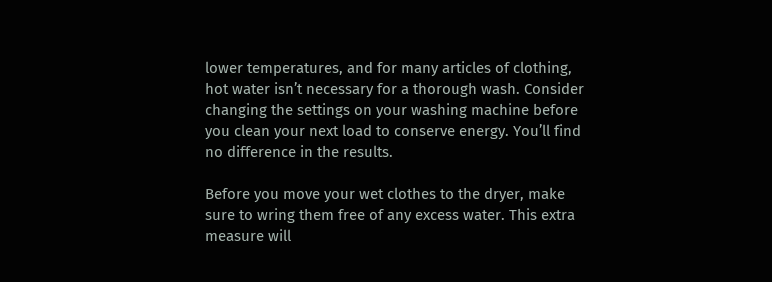lower temperatures, and for many articles of clothing, hot water isn’t necessary for a thorough wash. Consider changing the settings on your washing machine before you clean your next load to conserve energy. You’ll find no difference in the results.

Before you move your wet clothes to the dryer, make sure to wring them free of any excess water. This extra measure will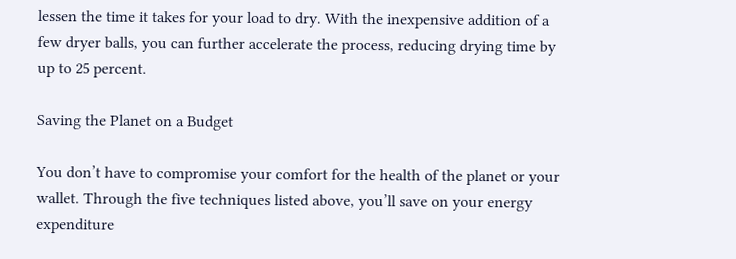lessen the time it takes for your load to dry. With the inexpensive addition of a few dryer balls, you can further accelerate the process, reducing drying time by up to 25 percent.

Saving the Planet on a Budget

You don’t have to compromise your comfort for the health of the planet or your wallet. Through the five techniques listed above, you’ll save on your energy expenditure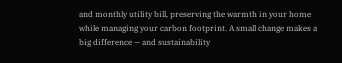and monthly utility bill, preserving the warmth in your home while managing your carbon footprint. A small change makes a big difference — and sustainability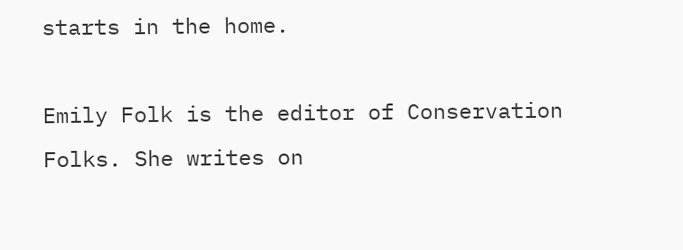starts in the home.

Emily Folk is the editor of Conservation Folks. She writes on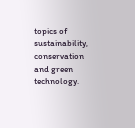topics of sustainability, conservation and green technology.